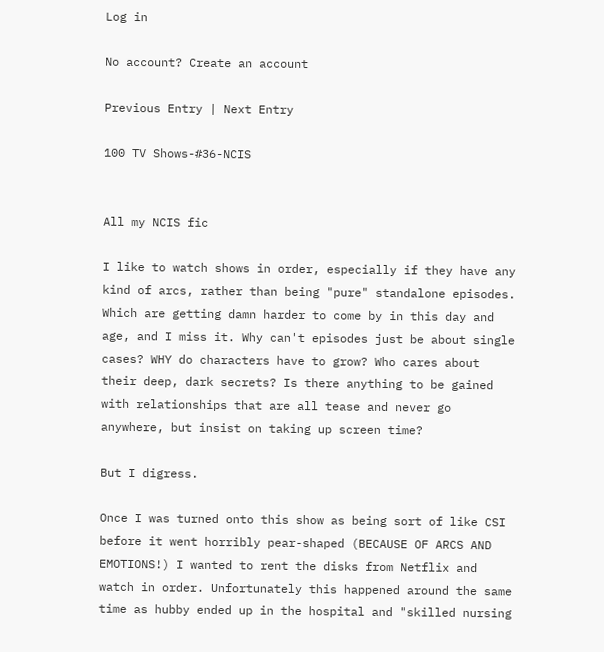Log in

No account? Create an account

Previous Entry | Next Entry

100 TV Shows-#36-NCIS


All my NCIS fic

I like to watch shows in order, especially if they have any kind of arcs, rather than being "pure" standalone episodes. Which are getting damn harder to come by in this day and age, and I miss it. Why can't episodes just be about single cases? WHY do characters have to grow? Who cares about their deep, dark secrets? Is there anything to be gained with relationships that are all tease and never go anywhere, but insist on taking up screen time?

But I digress.

Once I was turned onto this show as being sort of like CSI before it went horribly pear-shaped (BECAUSE OF ARCS AND EMOTIONS!) I wanted to rent the disks from Netflix and watch in order. Unfortunately this happened around the same time as hubby ended up in the hospital and "skilled nursing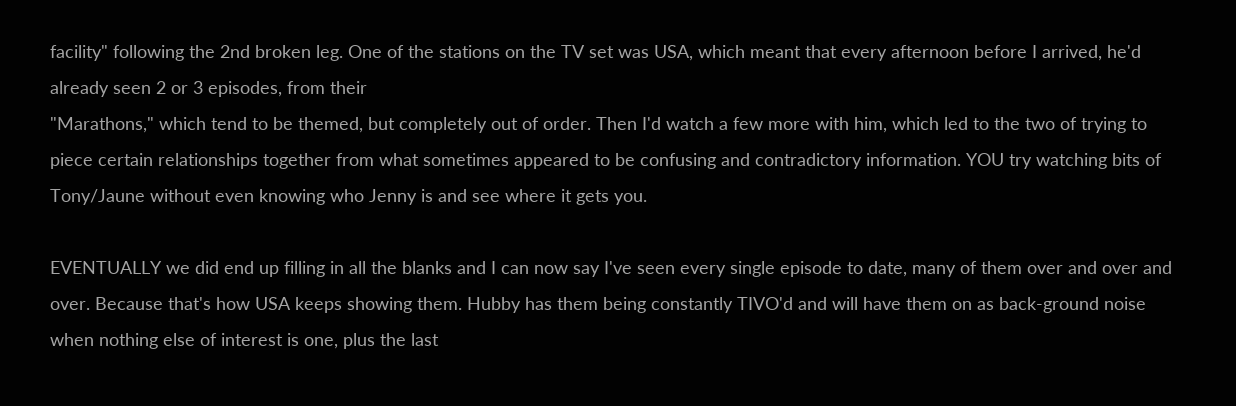facility" following the 2nd broken leg. One of the stations on the TV set was USA, which meant that every afternoon before I arrived, he'd already seen 2 or 3 episodes, from their
"Marathons," which tend to be themed, but completely out of order. Then I'd watch a few more with him, which led to the two of trying to piece certain relationships together from what sometimes appeared to be confusing and contradictory information. YOU try watching bits of Tony/Jaune without even knowing who Jenny is and see where it gets you.

EVENTUALLY we did end up filling in all the blanks and I can now say I've seen every single episode to date, many of them over and over and over. Because that's how USA keeps showing them. Hubby has them being constantly TIVO'd and will have them on as back-ground noise when nothing else of interest is one, plus the last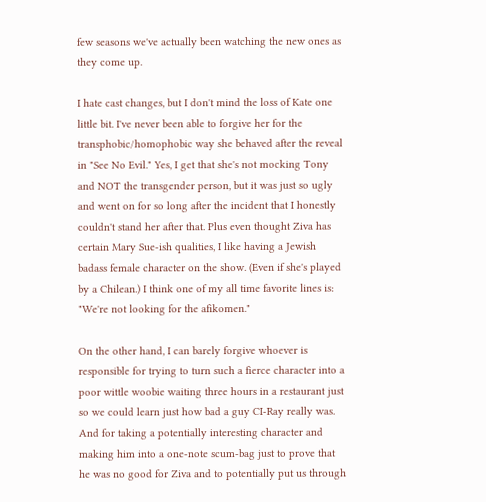few seasons we've actually been watching the new ones as they come up.

I hate cast changes, but I don't mind the loss of Kate one little bit. I've never been able to forgive her for the transphobic/homophobic way she behaved after the reveal in "See No Evil." Yes, I get that she's not mocking Tony and NOT the transgender person, but it was just so ugly and went on for so long after the incident that I honestly couldn't stand her after that. Plus even thought Ziva has certain Mary Sue-ish qualities, I like having a Jewish badass female character on the show. (Even if she's played by a Chilean.) I think one of my all time favorite lines is: "We're not looking for the afikomen."

On the other hand, I can barely forgive whoever is responsible for trying to turn such a fierce character into a poor wittle woobie waiting three hours in a restaurant just so we could learn just how bad a guy CI-Ray really was. And for taking a potentially interesting character and making him into a one-note scum-bag just to prove that he was no good for Ziva and to potentially put us through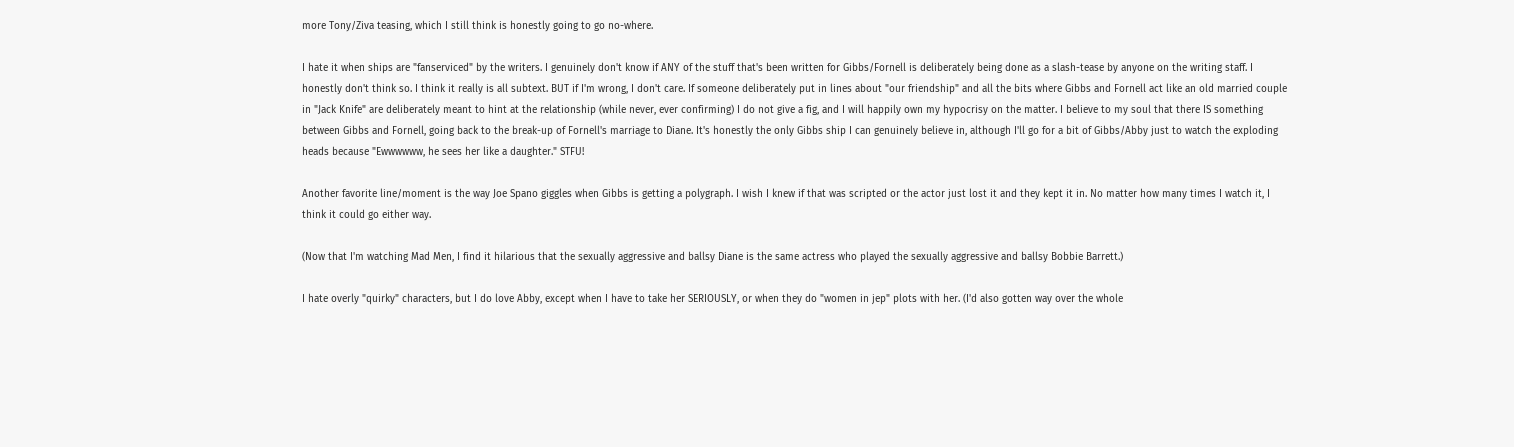more Tony/Ziva teasing, which I still think is honestly going to go no-where.

I hate it when ships are "fanserviced" by the writers. I genuinely don't know if ANY of the stuff that's been written for Gibbs/Fornell is deliberately being done as a slash-tease by anyone on the writing staff. I honestly don't think so. I think it really is all subtext. BUT if I'm wrong, I don't care. If someone deliberately put in lines about "our friendship" and all the bits where Gibbs and Fornell act like an old married couple in "Jack Knife" are deliberately meant to hint at the relationship (while never, ever confirming) I do not give a fig, and I will happily own my hypocrisy on the matter. I believe to my soul that there IS something between Gibbs and Fornell, going back to the break-up of Fornell's marriage to Diane. It's honestly the only Gibbs ship I can genuinely believe in, although I'll go for a bit of Gibbs/Abby just to watch the exploding heads because "Ewwwwww, he sees her like a daughter." STFU!

Another favorite line/moment is the way Joe Spano giggles when Gibbs is getting a polygraph. I wish I knew if that was scripted or the actor just lost it and they kept it in. No matter how many times I watch it, I think it could go either way.

(Now that I'm watching Mad Men, I find it hilarious that the sexually aggressive and ballsy Diane is the same actress who played the sexually aggressive and ballsy Bobbie Barrett.)

I hate overly "quirky" characters, but I do love Abby, except when I have to take her SERIOUSLY, or when they do "women in jep" plots with her. (I'd also gotten way over the whole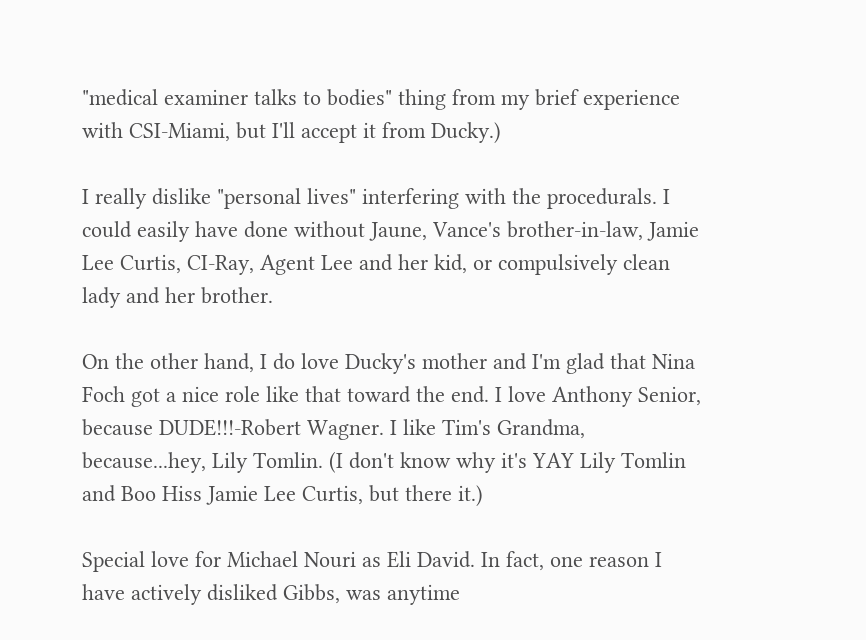"medical examiner talks to bodies" thing from my brief experience with CSI-Miami, but I'll accept it from Ducky.)

I really dislike "personal lives" interfering with the procedurals. I could easily have done without Jaune, Vance's brother-in-law, Jamie Lee Curtis, CI-Ray, Agent Lee and her kid, or compulsively clean lady and her brother.

On the other hand, I do love Ducky's mother and I'm glad that Nina Foch got a nice role like that toward the end. I love Anthony Senior, because DUDE!!!-Robert Wagner. I like Tim's Grandma, because...hey, Lily Tomlin. (I don't know why it's YAY Lily Tomlin and Boo Hiss Jamie Lee Curtis, but there it.)

Special love for Michael Nouri as Eli David. In fact, one reason I have actively disliked Gibbs, was anytime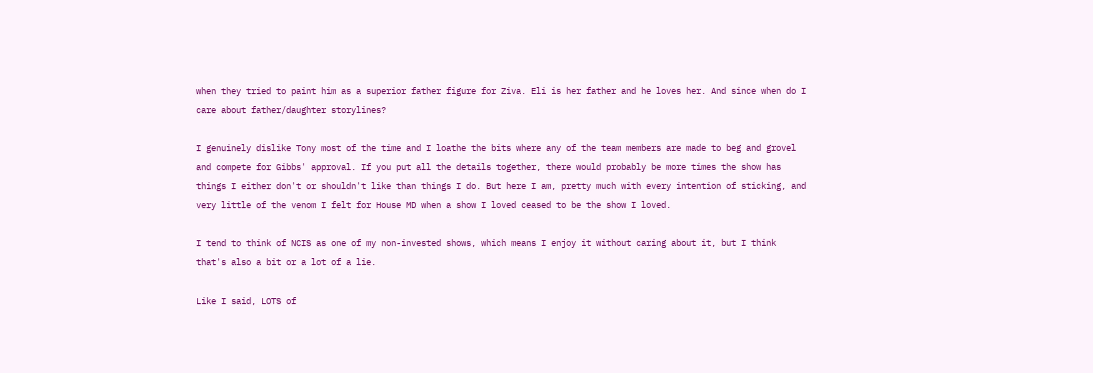when they tried to paint him as a superior father figure for Ziva. Eli is her father and he loves her. And since when do I care about father/daughter storylines?

I genuinely dislike Tony most of the time and I loathe the bits where any of the team members are made to beg and grovel and compete for Gibbs' approval. If you put all the details together, there would probably be more times the show has things I either don't or shouldn't like than things I do. But here I am, pretty much with every intention of sticking, and very little of the venom I felt for House MD when a show I loved ceased to be the show I loved.

I tend to think of NCIS as one of my non-invested shows, which means I enjoy it without caring about it, but I think that's also a bit or a lot of a lie.

Like I said, LOTS of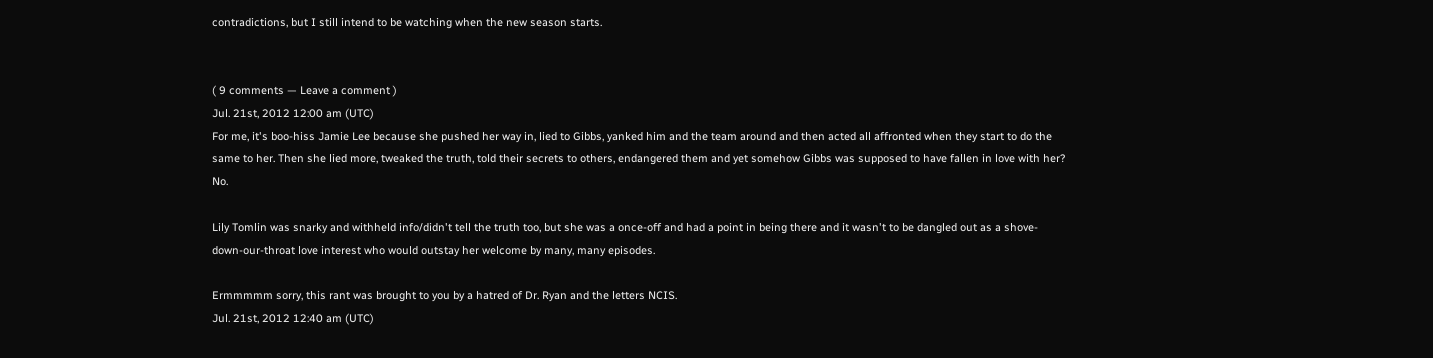contradictions, but I still intend to be watching when the new season starts.


( 9 comments — Leave a comment )
Jul. 21st, 2012 12:00 am (UTC)
For me, it's boo-hiss Jamie Lee because she pushed her way in, lied to Gibbs, yanked him and the team around and then acted all affronted when they start to do the same to her. Then she lied more, tweaked the truth, told their secrets to others, endangered them and yet somehow Gibbs was supposed to have fallen in love with her? No.

Lily Tomlin was snarky and withheld info/didn't tell the truth too, but she was a once-off and had a point in being there and it wasn't to be dangled out as a shove-down-our-throat love interest who would outstay her welcome by many, many episodes.

Ermmmmm sorry, this rant was brought to you by a hatred of Dr. Ryan and the letters NCIS.
Jul. 21st, 2012 12:40 am (UTC)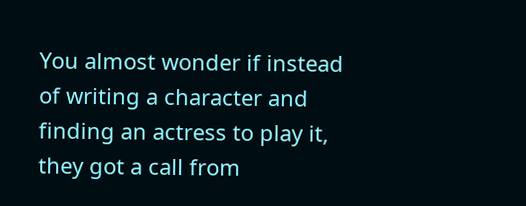You almost wonder if instead of writing a character and finding an actress to play it, they got a call from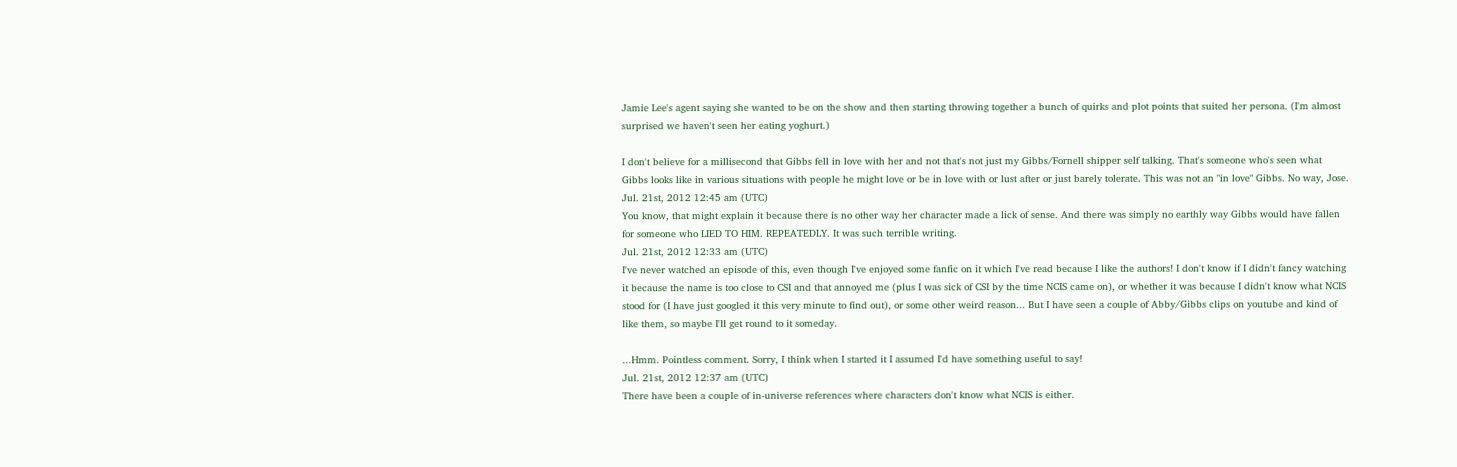Jamie Lee's agent saying she wanted to be on the show and then starting throwing together a bunch of quirks and plot points that suited her persona. (I'm almost surprised we haven't seen her eating yoghurt.)

I don't believe for a millisecond that Gibbs fell in love with her and not that's not just my Gibbs/Fornell shipper self talking. That's someone who's seen what Gibbs looks like in various situations with people he might love or be in love with or lust after or just barely tolerate. This was not an "in love" Gibbs. No way, Jose.
Jul. 21st, 2012 12:45 am (UTC)
You know, that might explain it because there is no other way her character made a lick of sense. And there was simply no earthly way Gibbs would have fallen for someone who LIED TO HIM. REPEATEDLY. It was such terrible writing.
Jul. 21st, 2012 12:33 am (UTC)
I've never watched an episode of this, even though I've enjoyed some fanfic on it which I've read because I like the authors! I don't know if I didn't fancy watching it because the name is too close to CSI and that annoyed me (plus I was sick of CSI by the time NCIS came on), or whether it was because I didn't know what NCIS stood for (I have just googled it this very minute to find out), or some other weird reason... But I have seen a couple of Abby/Gibbs clips on youtube and kind of like them, so maybe I'll get round to it someday.

...Hmm. Pointless comment. Sorry, I think when I started it I assumed I'd have something useful to say!
Jul. 21st, 2012 12:37 am (UTC)
There have been a couple of in-universe references where characters don't know what NCIS is either.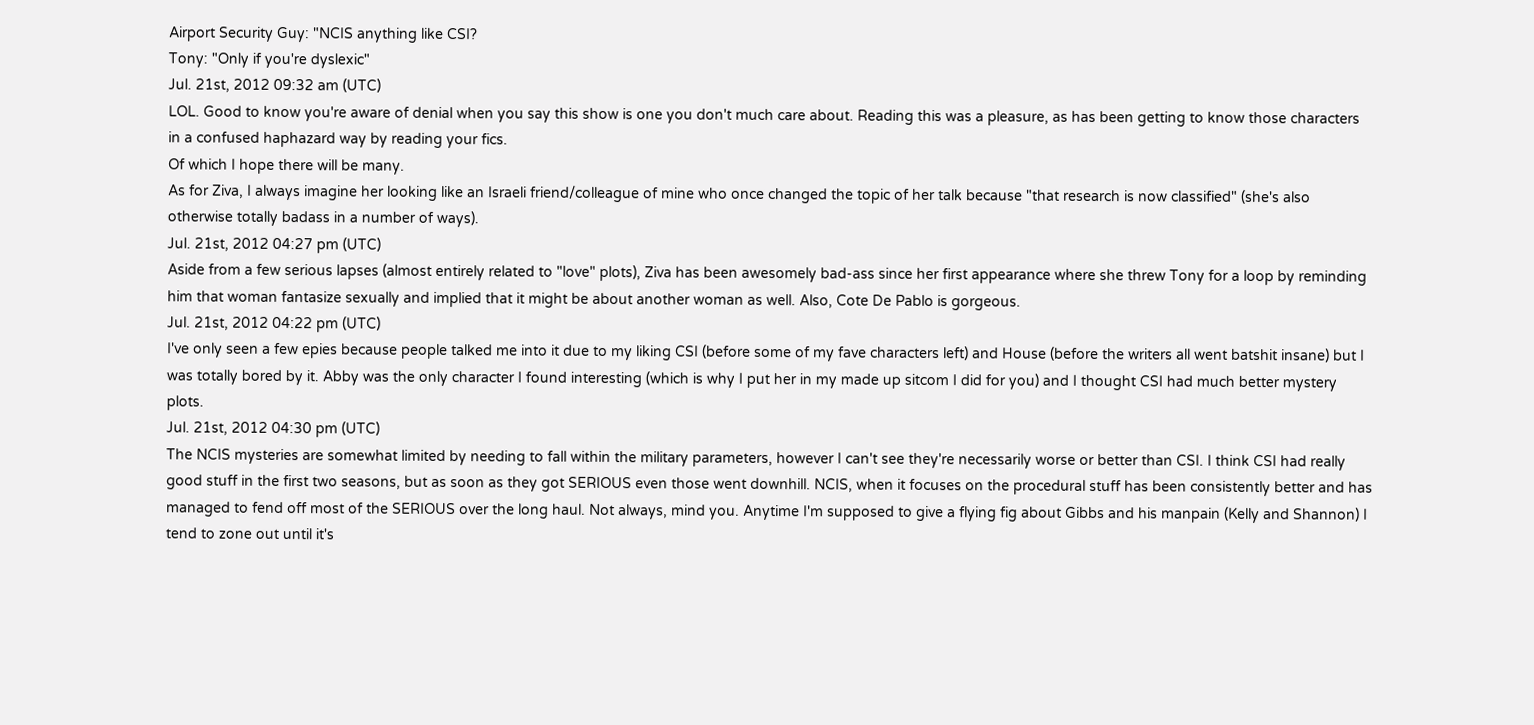Airport Security Guy: "NCIS anything like CSI?
Tony: "Only if you're dyslexic"
Jul. 21st, 2012 09:32 am (UTC)
LOL. Good to know you're aware of denial when you say this show is one you don't much care about. Reading this was a pleasure, as has been getting to know those characters in a confused haphazard way by reading your fics.
Of which I hope there will be many.
As for Ziva, I always imagine her looking like an Israeli friend/colleague of mine who once changed the topic of her talk because "that research is now classified" (she's also otherwise totally badass in a number of ways).
Jul. 21st, 2012 04:27 pm (UTC)
Aside from a few serious lapses (almost entirely related to "love" plots), Ziva has been awesomely bad-ass since her first appearance where she threw Tony for a loop by reminding him that woman fantasize sexually and implied that it might be about another woman as well. Also, Cote De Pablo is gorgeous.
Jul. 21st, 2012 04:22 pm (UTC)
I've only seen a few epies because people talked me into it due to my liking CSI (before some of my fave characters left) and House (before the writers all went batshit insane) but I was totally bored by it. Abby was the only character I found interesting (which is why I put her in my made up sitcom I did for you) and I thought CSI had much better mystery plots.
Jul. 21st, 2012 04:30 pm (UTC)
The NCIS mysteries are somewhat limited by needing to fall within the military parameters, however I can't see they're necessarily worse or better than CSI. I think CSI had really good stuff in the first two seasons, but as soon as they got SERIOUS even those went downhill. NCIS, when it focuses on the procedural stuff has been consistently better and has managed to fend off most of the SERIOUS over the long haul. Not always, mind you. Anytime I'm supposed to give a flying fig about Gibbs and his manpain (Kelly and Shannon) I tend to zone out until it's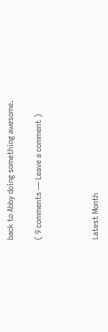back to Abby doing something awesome.

( 9 comments — Leave a comment )



Latest Month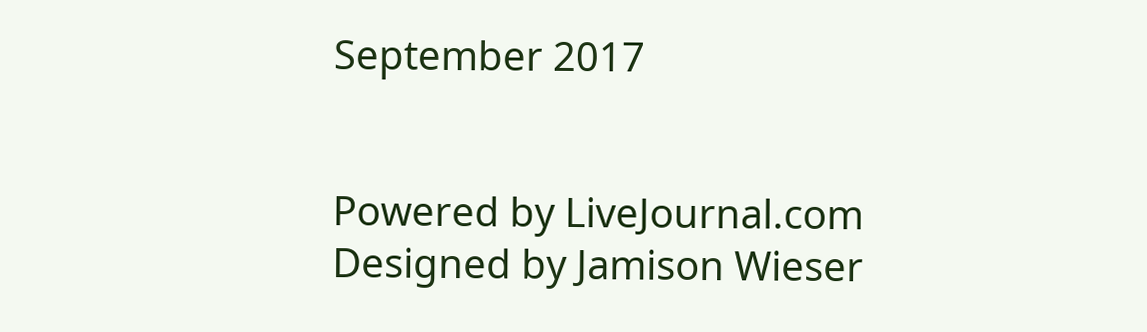September 2017


Powered by LiveJournal.com
Designed by Jamison Wieser